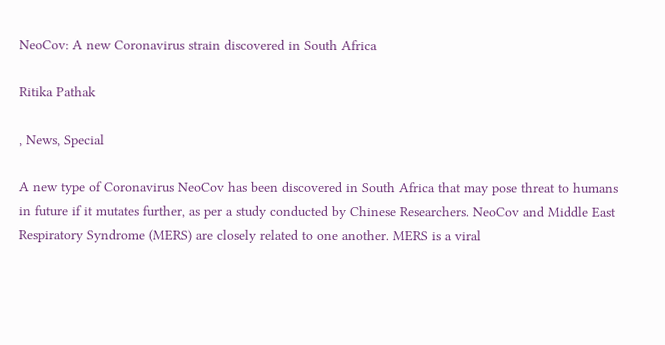NeoCov: A new Coronavirus strain discovered in South Africa

Ritika Pathak

, News, Special

A new type of Coronavirus NeoCov has been discovered in South Africa that may pose threat to humans in future if it mutates further, as per a study conducted by Chinese Researchers. NeoCov and Middle East Respiratory Syndrome (MERS) are closely related to one another. MERS is a viral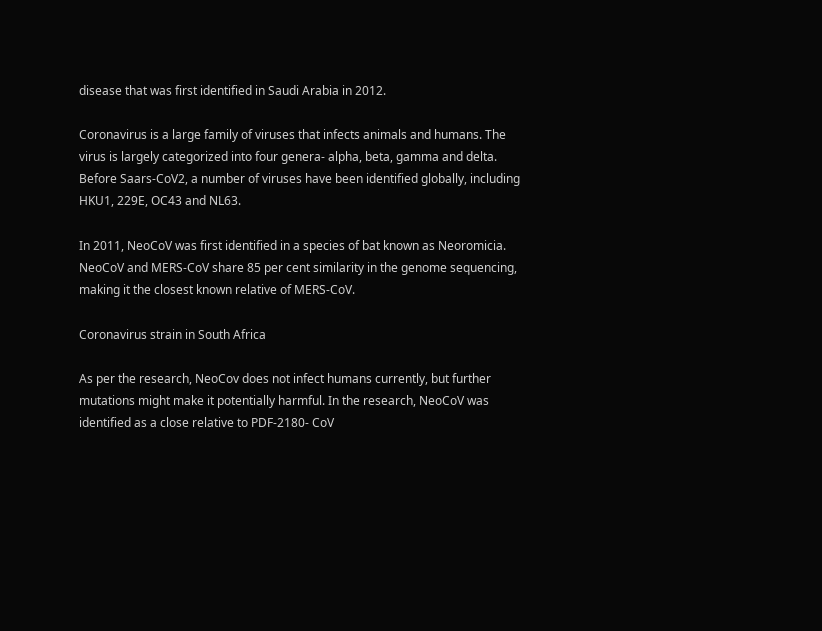disease that was first identified in Saudi Arabia in 2012.

Coronavirus is a large family of viruses that infects animals and humans. The virus is largely categorized into four genera- alpha, beta, gamma and delta. Before Saars-CoV2, a number of viruses have been identified globally, including HKU1, 229E, OC43 and NL63.

In 2011, NeoCoV was first identified in a species of bat known as Neoromicia. NeoCoV and MERS-CoV share 85 per cent similarity in the genome sequencing, making it the closest known relative of MERS-CoV.

Coronavirus strain in South Africa

As per the research, NeoCov does not infect humans currently, but further mutations might make it potentially harmful. In the research, NeoCoV was identified as a close relative to PDF-2180- CoV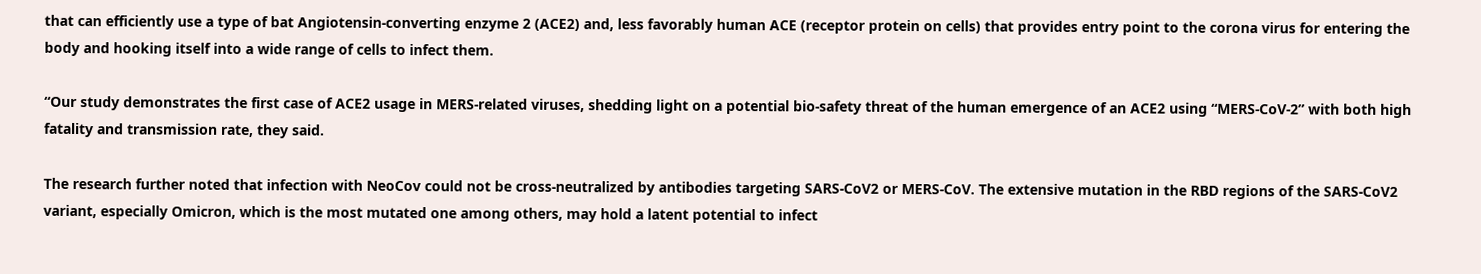that can efficiently use a type of bat Angiotensin-converting enzyme 2 (ACE2) and, less favorably human ACE (receptor protein on cells) that provides entry point to the corona virus for entering the body and hooking itself into a wide range of cells to infect them.

“Our study demonstrates the first case of ACE2 usage in MERS-related viruses, shedding light on a potential bio-safety threat of the human emergence of an ACE2 using “MERS-CoV-2” with both high fatality and transmission rate, they said.

The research further noted that infection with NeoCov could not be cross-neutralized by antibodies targeting SARS-CoV2 or MERS-CoV. The extensive mutation in the RBD regions of the SARS-CoV2 variant, especially Omicron, which is the most mutated one among others, may hold a latent potential to infect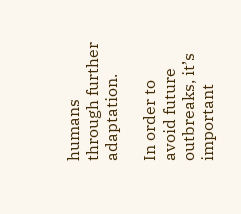humans through further adaptation.

In order to avoid future outbreaks, it’s important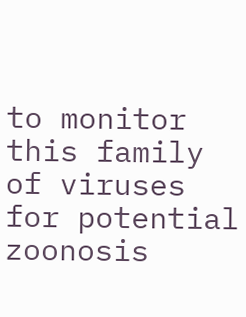to monitor this family of viruses for potential zoonosis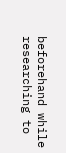beforehand while researching to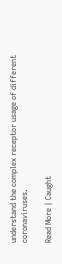understand the complex receptor usage of different coronaviruses.

Read More | Caught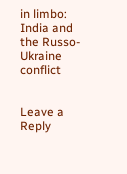in limbo: India and the Russo-Ukraine conflict


Leave a Reply